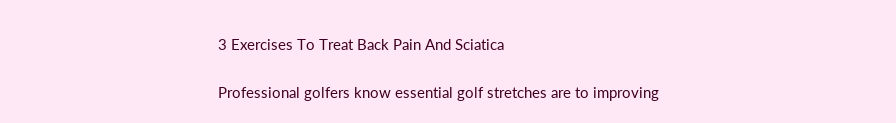3 Exercises To Treat Back Pain And Sciatica

Professional golfers know essential golf stretches are to improving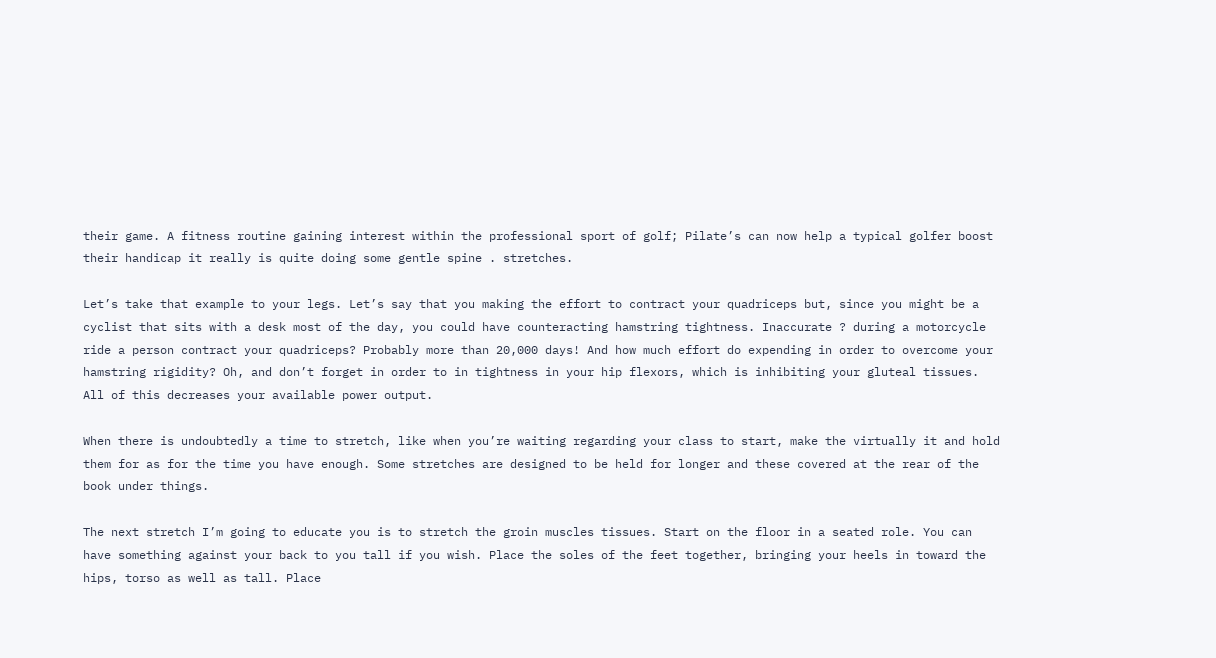their game. A fitness routine gaining interest within the professional sport of golf; Pilate’s can now help a typical golfer boost their handicap it really is quite doing some gentle spine . stretches.

Let’s take that example to your legs. Let’s say that you making the effort to contract your quadriceps but, since you might be a cyclist that sits with a desk most of the day, you could have counteracting hamstring tightness. Inaccurate ? during a motorcycle ride a person contract your quadriceps? Probably more than 20,000 days! And how much effort do expending in order to overcome your hamstring rigidity? Oh, and don’t forget in order to in tightness in your hip flexors, which is inhibiting your gluteal tissues. All of this decreases your available power output.

When there is undoubtedly a time to stretch, like when you’re waiting regarding your class to start, make the virtually it and hold them for as for the time you have enough. Some stretches are designed to be held for longer and these covered at the rear of the book under things.

The next stretch I’m going to educate you is to stretch the groin muscles tissues. Start on the floor in a seated role. You can have something against your back to you tall if you wish. Place the soles of the feet together, bringing your heels in toward the hips, torso as well as tall. Place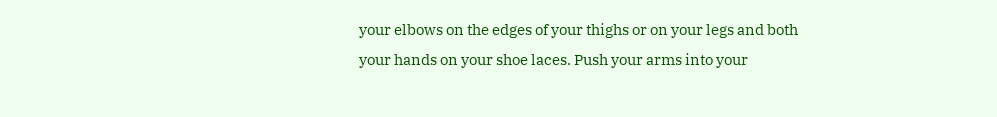your elbows on the edges of your thighs or on your legs and both your hands on your shoe laces. Push your arms into your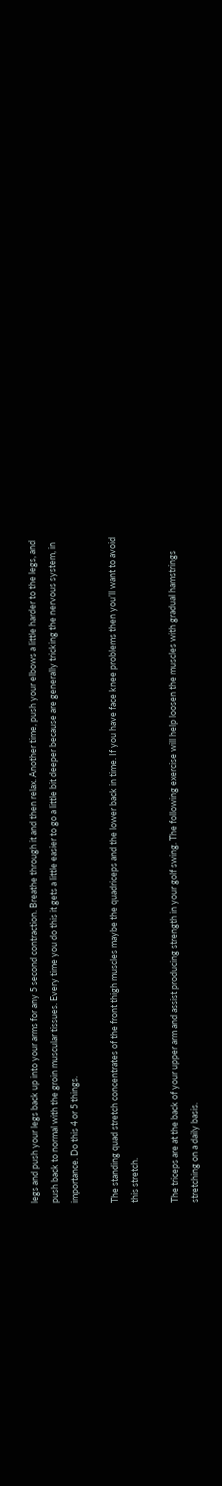legs and push your legs back up into your arms for any 5 second contraction. Breathe through it and then relax. Another time, push your elbows a little harder to the legs, and push back to normal with the groin muscular tissues. Every time you do this it gets a little easier to go a little bit deeper because are generally tricking the nervous system, in importance. Do this 4 or 5 things.

The standing quad stretch concentrates of the front thigh muscles maybe the quadriceps and the lower back in time. If you have face knee problems then you’ll want to avoid this stretch.

The triceps are at the back of your upper arm and assist producing strength in your golf swing. The following exercise will help loosen the muscles with gradual hamstrings stretching on a daily basis.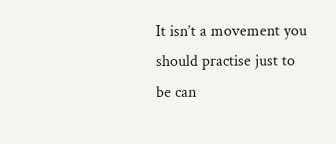It isn’t a movement you should practise just to be can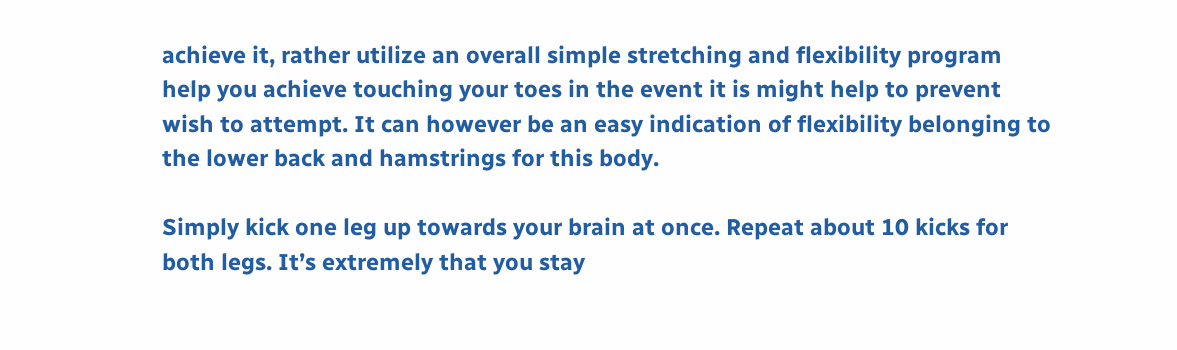achieve it, rather utilize an overall simple stretching and flexibility program help you achieve touching your toes in the event it is might help to prevent wish to attempt. It can however be an easy indication of flexibility belonging to the lower back and hamstrings for this body.

Simply kick one leg up towards your brain at once. Repeat about 10 kicks for both legs. It’s extremely that you stay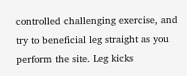controlled challenging exercise, and try to beneficial leg straight as you perform the site. Leg kicks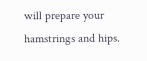will prepare your hamstrings and hips.